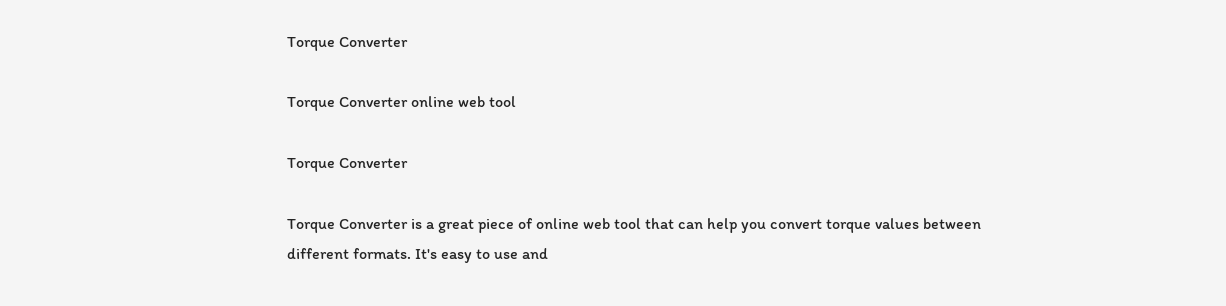Torque Converter

Torque Converter online web tool

Torque Converter

Torque Converter is a great piece of online web tool that can help you convert torque values between different formats. It's easy to use and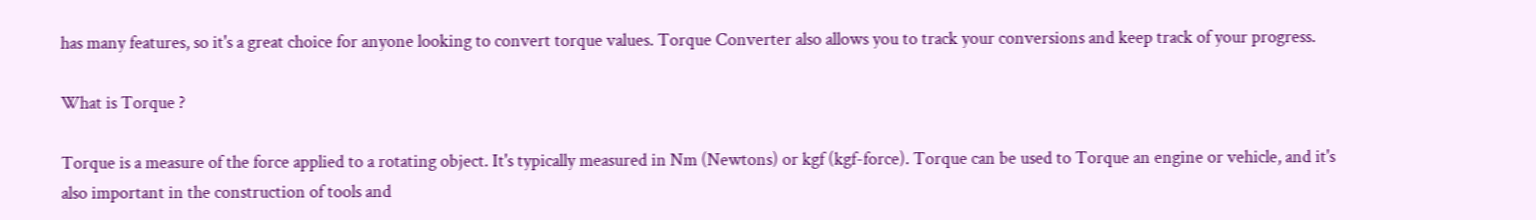has many features, so it's a great choice for anyone looking to convert torque values. Torque Converter also allows you to track your conversions and keep track of your progress.

What is Torque ?

Torque is a measure of the force applied to a rotating object. It's typically measured in Nm (Newtons) or kgf (kgf-force). Torque can be used to Torque an engine or vehicle, and it's also important in the construction of tools and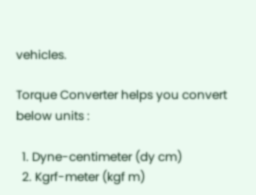vehicles.

Torque Converter helps you convert below units :

  1. Dyne-centimeter (dy cm)
  2. Kgrf-meter (kgf m)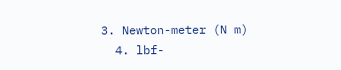3. Newton-meter (N m)
  4. lbf-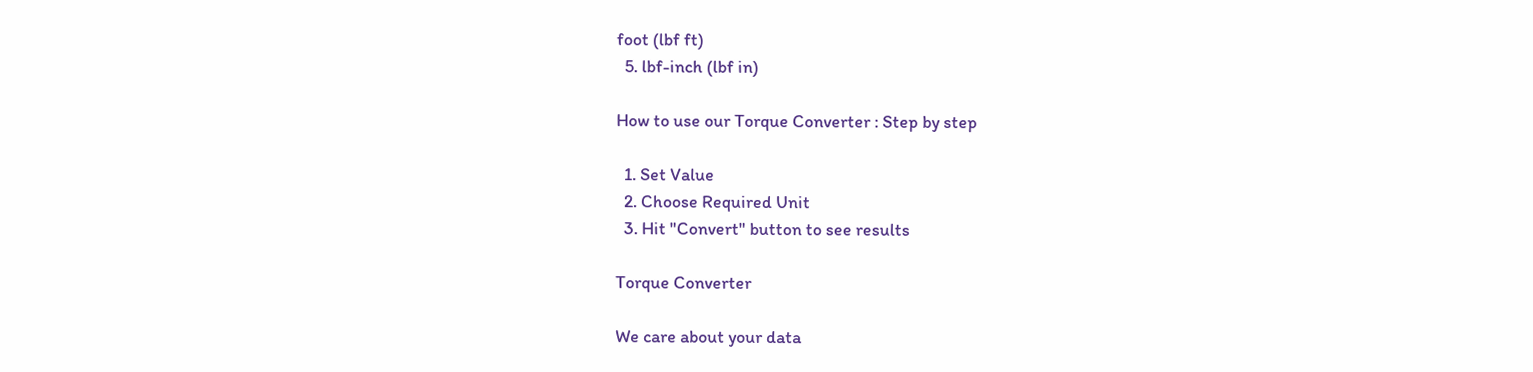foot (lbf ft)
  5. lbf-inch (lbf in)

How to use our Torque Converter : Step by step

  1. Set Value
  2. Choose Required Unit
  3. Hit "Convert" button to see results

Torque Converter

We care about your data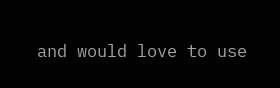and would love to use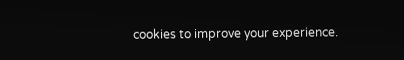cookies to improve your experience.